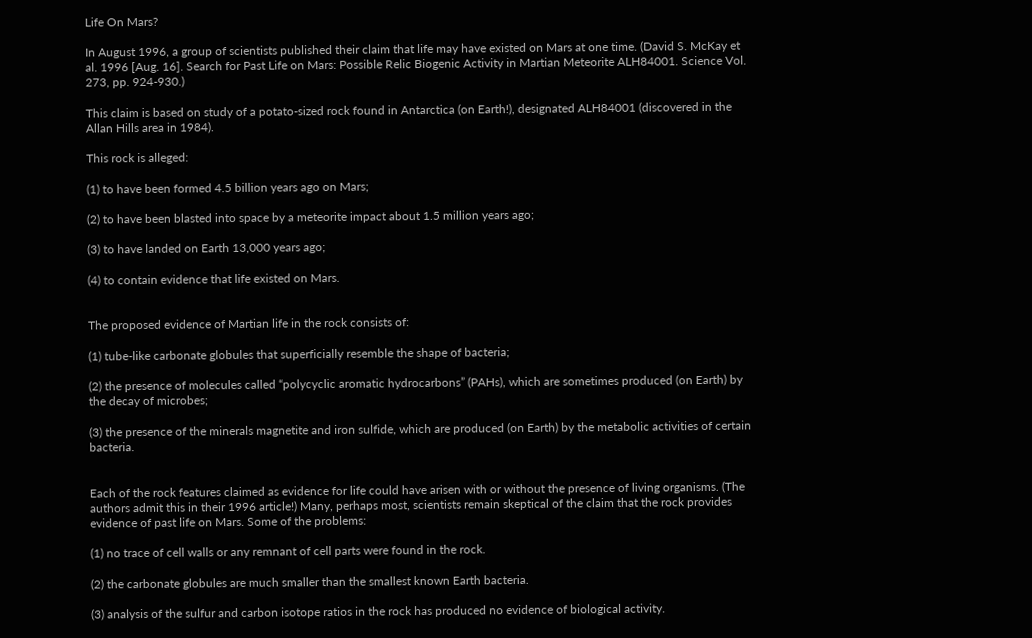Life On Mars?

In August 1996, a group of scientists published their claim that life may have existed on Mars at one time. (David S. McKay et al. 1996 [Aug. 16]. Search for Past Life on Mars: Possible Relic Biogenic Activity in Martian Meteorite ALH84001. Science Vol. 273, pp. 924-930.)

This claim is based on study of a potato-sized rock found in Antarctica (on Earth!), designated ALH84001 (discovered in the Allan Hills area in 1984).

This rock is alleged:

(1) to have been formed 4.5 billion years ago on Mars;

(2) to have been blasted into space by a meteorite impact about 1.5 million years ago;

(3) to have landed on Earth 13,000 years ago;

(4) to contain evidence that life existed on Mars.


The proposed evidence of Martian life in the rock consists of:

(1) tube-like carbonate globules that superficially resemble the shape of bacteria;

(2) the presence of molecules called “polycyclic aromatic hydrocarbons” (PAHs), which are sometimes produced (on Earth) by the decay of microbes;

(3) the presence of the minerals magnetite and iron sulfide, which are produced (on Earth) by the metabolic activities of certain bacteria.


Each of the rock features claimed as evidence for life could have arisen with or without the presence of living organisms. (The authors admit this in their 1996 article!) Many, perhaps most, scientists remain skeptical of the claim that the rock provides evidence of past life on Mars. Some of the problems:

(1) no trace of cell walls or any remnant of cell parts were found in the rock.

(2) the carbonate globules are much smaller than the smallest known Earth bacteria.

(3) analysis of the sulfur and carbon isotope ratios in the rock has produced no evidence of biological activity.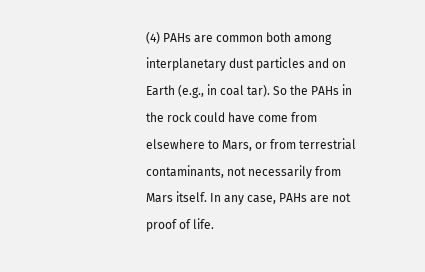(4) PAHs are common both among interplanetary dust particles and on Earth (e.g., in coal tar). So the PAHs in the rock could have come from elsewhere to Mars, or from terrestrial contaminants, not necessarily from Mars itself. In any case, PAHs are not proof of life.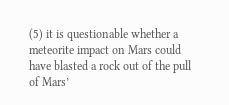(5) it is questionable whether a meteorite impact on Mars could have blasted a rock out of the pull of Mars’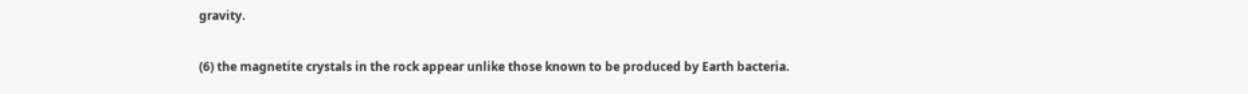gravity.

(6) the magnetite crystals in the rock appear unlike those known to be produced by Earth bacteria.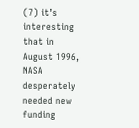(7) it’s interesting that in August 1996, NASA desperately needed new funding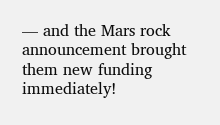— and the Mars rock announcement brought them new funding immediately!